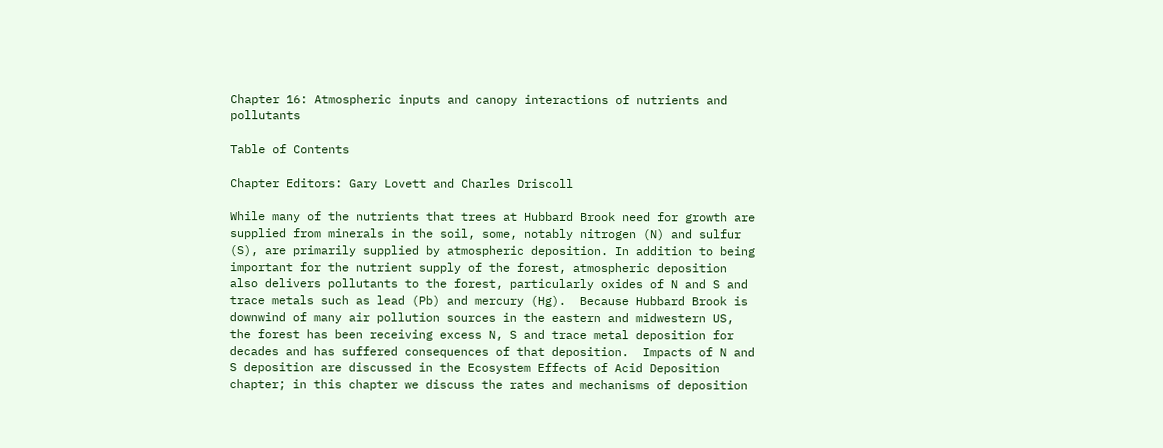Chapter 16: Atmospheric inputs and canopy interactions of nutrients and pollutants

Table of Contents

Chapter Editors: Gary Lovett and Charles Driscoll

While many of the nutrients that trees at Hubbard Brook need for growth are supplied from minerals in the soil, some, notably nitrogen (N) and sulfur (S), are primarily supplied by atmospheric deposition. In addition to being important for the nutrient supply of the forest, atmospheric deposition also delivers pollutants to the forest, particularly oxides of N and S and trace metals such as lead (Pb) and mercury (Hg).  Because Hubbard Brook is downwind of many air pollution sources in the eastern and midwestern US, the forest has been receiving excess N, S and trace metal deposition for decades and has suffered consequences of that deposition.  Impacts of N and S deposition are discussed in the Ecosystem Effects of Acid Deposition chapter; in this chapter we discuss the rates and mechanisms of deposition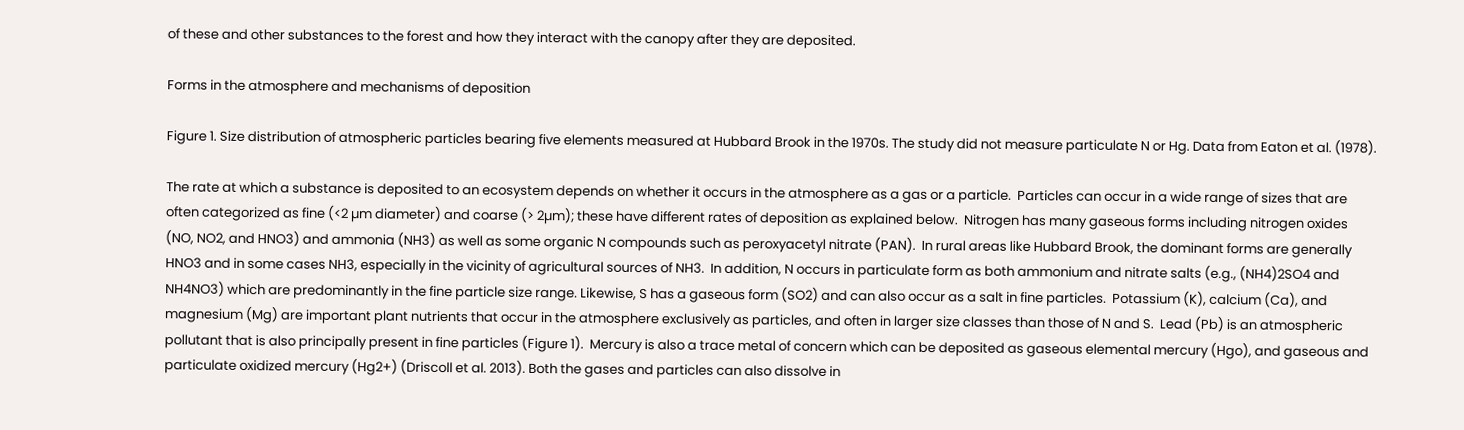of these and other substances to the forest and how they interact with the canopy after they are deposited.

Forms in the atmosphere and mechanisms of deposition

Figure 1. Size distribution of atmospheric particles bearing five elements measured at Hubbard Brook in the 1970s. The study did not measure particulate N or Hg. Data from Eaton et al. (1978).

The rate at which a substance is deposited to an ecosystem depends on whether it occurs in the atmosphere as a gas or a particle.  Particles can occur in a wide range of sizes that are often categorized as fine (<2 µm diameter) and coarse (> 2µm); these have different rates of deposition as explained below.  Nitrogen has many gaseous forms including nitrogen oxides (NO, NO2, and HNO3) and ammonia (NH3) as well as some organic N compounds such as peroxyacetyl nitrate (PAN).  In rural areas like Hubbard Brook, the dominant forms are generally HNO3 and in some cases NH3, especially in the vicinity of agricultural sources of NH3.  In addition, N occurs in particulate form as both ammonium and nitrate salts (e.g., (NH4)2SO4 and NH4NO3) which are predominantly in the fine particle size range. Likewise, S has a gaseous form (SO2) and can also occur as a salt in fine particles.  Potassium (K), calcium (Ca), and magnesium (Mg) are important plant nutrients that occur in the atmosphere exclusively as particles, and often in larger size classes than those of N and S.  Lead (Pb) is an atmospheric pollutant that is also principally present in fine particles (Figure 1).  Mercury is also a trace metal of concern which can be deposited as gaseous elemental mercury (Hgo), and gaseous and particulate oxidized mercury (Hg2+) (Driscoll et al. 2013). Both the gases and particles can also dissolve in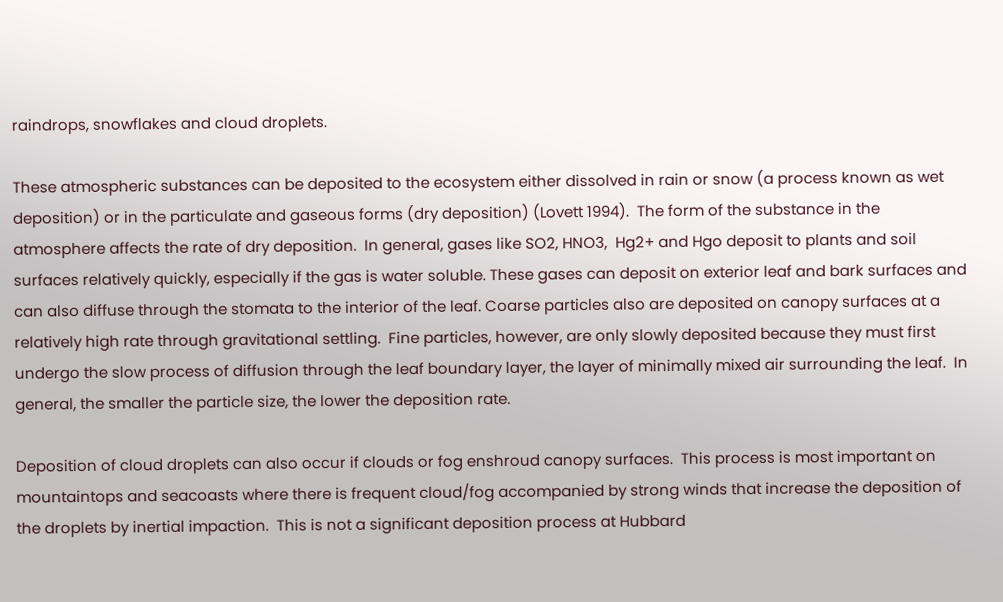raindrops, snowflakes and cloud droplets.

These atmospheric substances can be deposited to the ecosystem either dissolved in rain or snow (a process known as wet deposition) or in the particulate and gaseous forms (dry deposition) (Lovett 1994).  The form of the substance in the atmosphere affects the rate of dry deposition.  In general, gases like SO2, HNO3,  Hg2+ and Hgo deposit to plants and soil surfaces relatively quickly, especially if the gas is water soluble. These gases can deposit on exterior leaf and bark surfaces and can also diffuse through the stomata to the interior of the leaf. Coarse particles also are deposited on canopy surfaces at a relatively high rate through gravitational settling.  Fine particles, however, are only slowly deposited because they must first undergo the slow process of diffusion through the leaf boundary layer, the layer of minimally mixed air surrounding the leaf.  In general, the smaller the particle size, the lower the deposition rate.

Deposition of cloud droplets can also occur if clouds or fog enshroud canopy surfaces.  This process is most important on mountaintops and seacoasts where there is frequent cloud/fog accompanied by strong winds that increase the deposition of the droplets by inertial impaction.  This is not a significant deposition process at Hubbard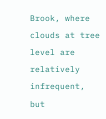Brook, where clouds at tree level are relatively infrequent, but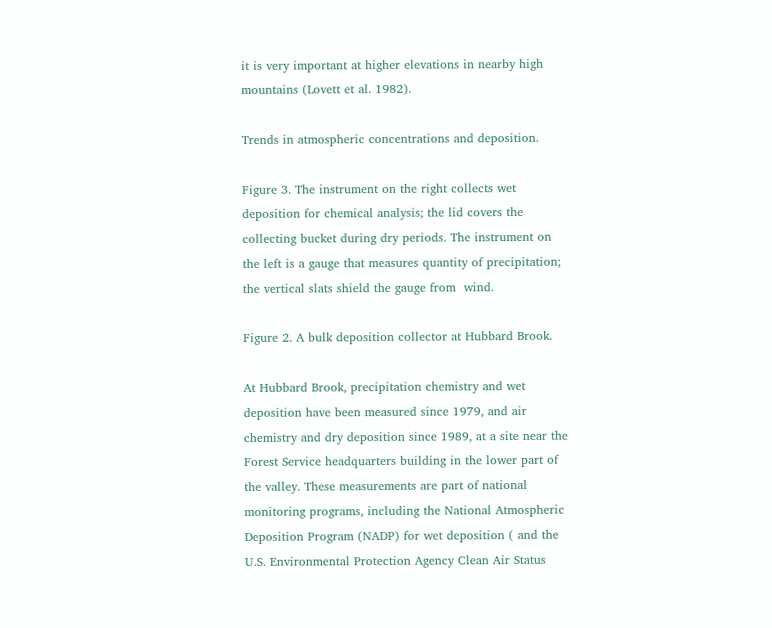it is very important at higher elevations in nearby high mountains (Lovett et al. 1982).

Trends in atmospheric concentrations and deposition.

Figure 3. The instrument on the right collects wet deposition for chemical analysis; the lid covers the collecting bucket during dry periods. The instrument on the left is a gauge that measures quantity of precipitation; the vertical slats shield the gauge from  wind.

Figure 2. A bulk deposition collector at Hubbard Brook.

At Hubbard Brook, precipitation chemistry and wet deposition have been measured since 1979, and air chemistry and dry deposition since 1989, at a site near the Forest Service headquarters building in the lower part of the valley. These measurements are part of national monitoring programs, including the National Atmospheric Deposition Program (NADP) for wet deposition ( and the U.S. Environmental Protection Agency Clean Air Status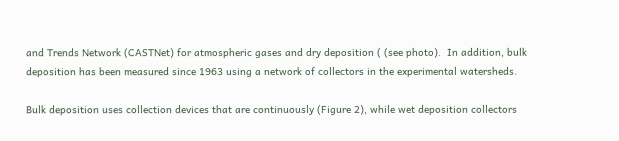and Trends Network (CASTNet) for atmospheric gases and dry deposition ( (see photo).  In addition, bulk deposition has been measured since 1963 using a network of collectors in the experimental watersheds.

Bulk deposition uses collection devices that are continuously (Figure 2), while wet deposition collectors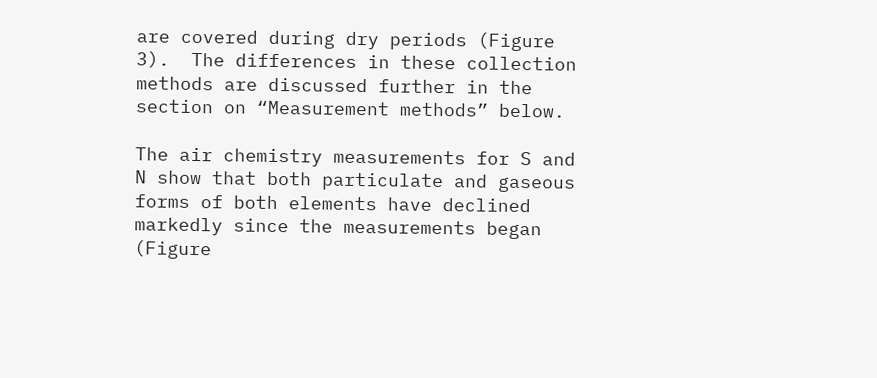are covered during dry periods (Figure 3).  The differences in these collection methods are discussed further in the section on “Measurement methods” below.

The air chemistry measurements for S and N show that both particulate and gaseous forms of both elements have declined markedly since the measurements began (Figure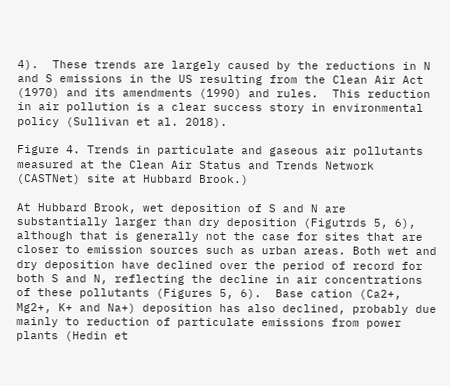4).  These trends are largely caused by the reductions in N and S emissions in the US resulting from the Clean Air Act (1970) and its amendments (1990) and rules.  This reduction in air pollution is a clear success story in environmental policy (Sullivan et al. 2018).

Figure 4. Trends in particulate and gaseous air pollutants measured at the Clean Air Status and Trends Network (CASTNet) site at Hubbard Brook.)

At Hubbard Brook, wet deposition of S and N are substantially larger than dry deposition (Figutrds 5, 6), although that is generally not the case for sites that are closer to emission sources such as urban areas. Both wet and dry deposition have declined over the period of record for both S and N, reflecting the decline in air concentrations of these pollutants (Figures 5, 6).  Base cation (Ca2+, Mg2+, K+ and Na+) deposition has also declined, probably due mainly to reduction of particulate emissions from power plants (Hedin et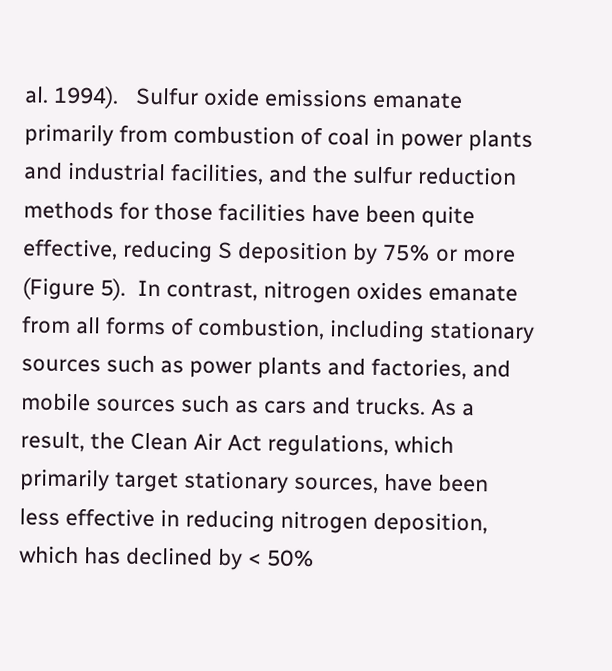al. 1994).   Sulfur oxide emissions emanate primarily from combustion of coal in power plants and industrial facilities, and the sulfur reduction methods for those facilities have been quite effective, reducing S deposition by 75% or more (Figure 5).  In contrast, nitrogen oxides emanate from all forms of combustion, including stationary sources such as power plants and factories, and mobile sources such as cars and trucks. As a result, the Clean Air Act regulations, which primarily target stationary sources, have been less effective in reducing nitrogen deposition, which has declined by < 50%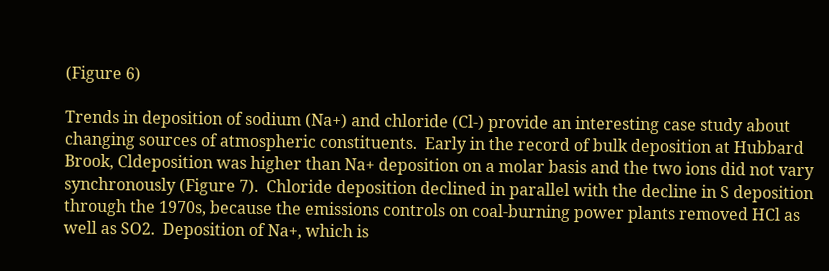(Figure 6)

Trends in deposition of sodium (Na+) and chloride (Cl-) provide an interesting case study about changing sources of atmospheric constituents.  Early in the record of bulk deposition at Hubbard Brook, Cldeposition was higher than Na+ deposition on a molar basis and the two ions did not vary synchronously (Figure 7).  Chloride deposition declined in parallel with the decline in S deposition through the 1970s, because the emissions controls on coal-burning power plants removed HCl as well as SO2.  Deposition of Na+, which is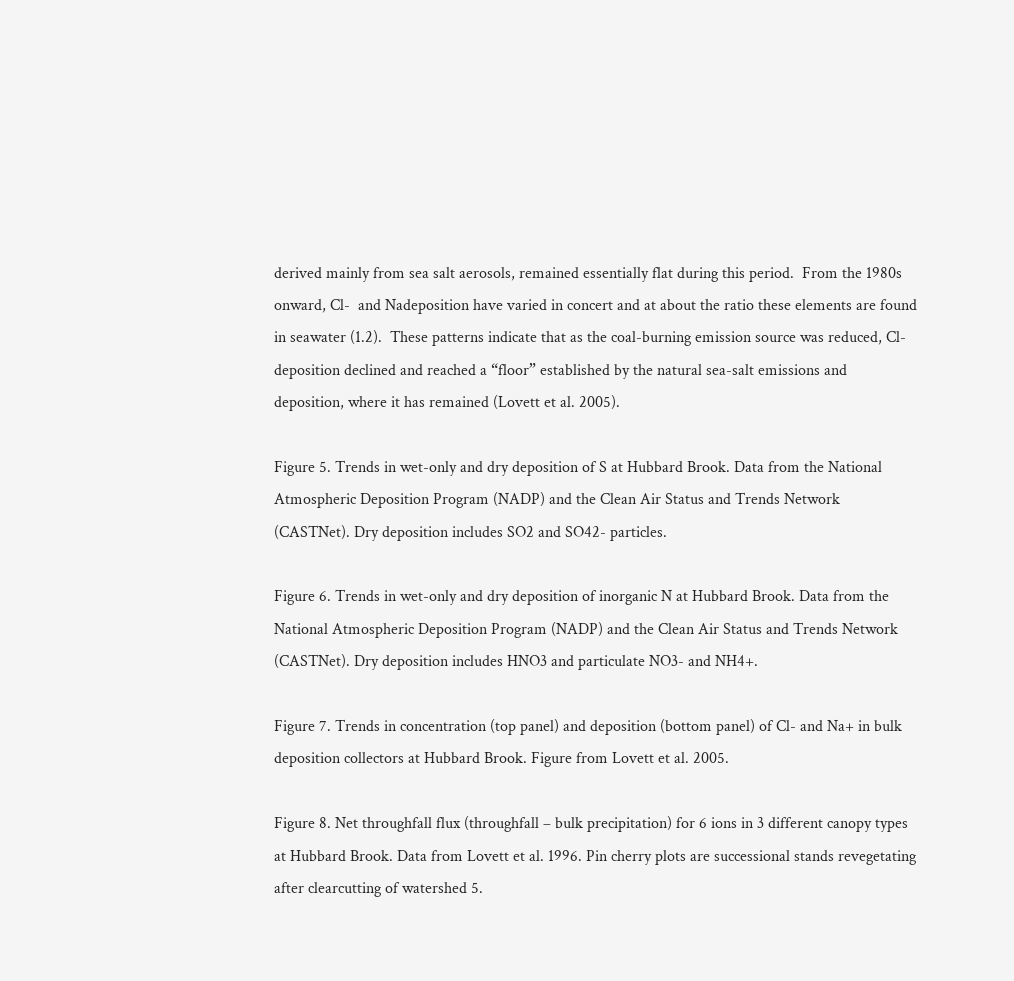derived mainly from sea salt aerosols, remained essentially flat during this period.  From the 1980s onward, Cl-  and Nadeposition have varied in concert and at about the ratio these elements are found in seawater (1.2).  These patterns indicate that as the coal-burning emission source was reduced, Cl-  deposition declined and reached a “floor” established by the natural sea-salt emissions and deposition, where it has remained (Lovett et al. 2005).

Figure 5. Trends in wet-only and dry deposition of S at Hubbard Brook. Data from the National Atmospheric Deposition Program (NADP) and the Clean Air Status and Trends Network (CASTNet). Dry deposition includes SO2 and SO42- particles.

Figure 6. Trends in wet-only and dry deposition of inorganic N at Hubbard Brook. Data from the National Atmospheric Deposition Program (NADP) and the Clean Air Status and Trends Network (CASTNet). Dry deposition includes HNO3 and particulate NO3- and NH4+.

Figure 7. Trends in concentration (top panel) and deposition (bottom panel) of Cl- and Na+ in bulk deposition collectors at Hubbard Brook. Figure from Lovett et al. 2005.

Figure 8. Net throughfall flux (throughfall – bulk precipitation) for 6 ions in 3 different canopy types at Hubbard Brook. Data from Lovett et al. 1996. Pin cherry plots are successional stands revegetating after clearcutting of watershed 5.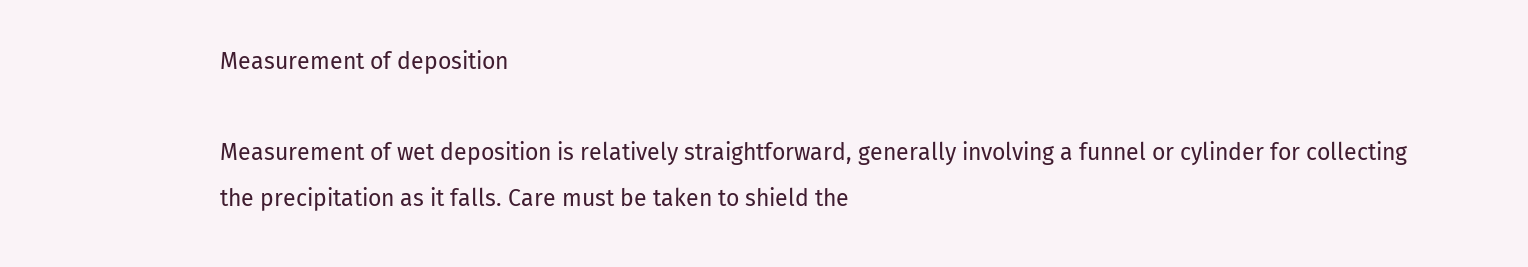Measurement of deposition

Measurement of wet deposition is relatively straightforward, generally involving a funnel or cylinder for collecting the precipitation as it falls. Care must be taken to shield the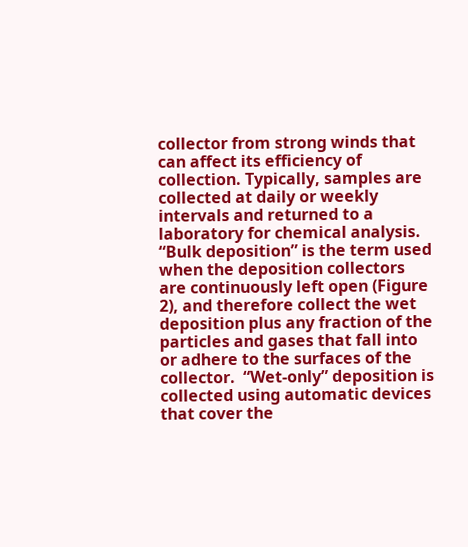collector from strong winds that can affect its efficiency of collection. Typically, samples are collected at daily or weekly intervals and returned to a laboratory for chemical analysis.  “Bulk deposition” is the term used when the deposition collectors are continuously left open (Figure 2), and therefore collect the wet deposition plus any fraction of the particles and gases that fall into or adhere to the surfaces of the collector.  “Wet-only” deposition is collected using automatic devices that cover the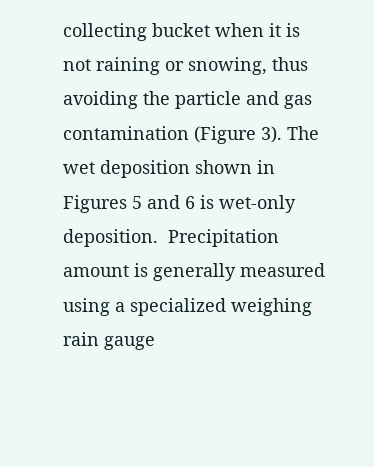collecting bucket when it is not raining or snowing, thus avoiding the particle and gas contamination (Figure 3). The wet deposition shown in Figures 5 and 6 is wet-only deposition.  Precipitation amount is generally measured using a specialized weighing rain gauge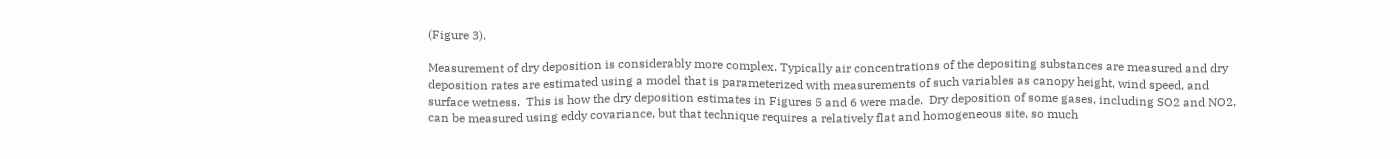(Figure 3).

Measurement of dry deposition is considerably more complex. Typically air concentrations of the depositing substances are measured and dry deposition rates are estimated using a model that is parameterized with measurements of such variables as canopy height, wind speed, and surface wetness.  This is how the dry deposition estimates in Figures 5 and 6 were made.  Dry deposition of some gases, including SO2 and NO2, can be measured using eddy covariance, but that technique requires a relatively flat and homogeneous site, so much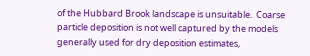of the Hubbard Brook landscape is unsuitable.  Coarse particle deposition is not well captured by the models generally used for dry deposition estimates,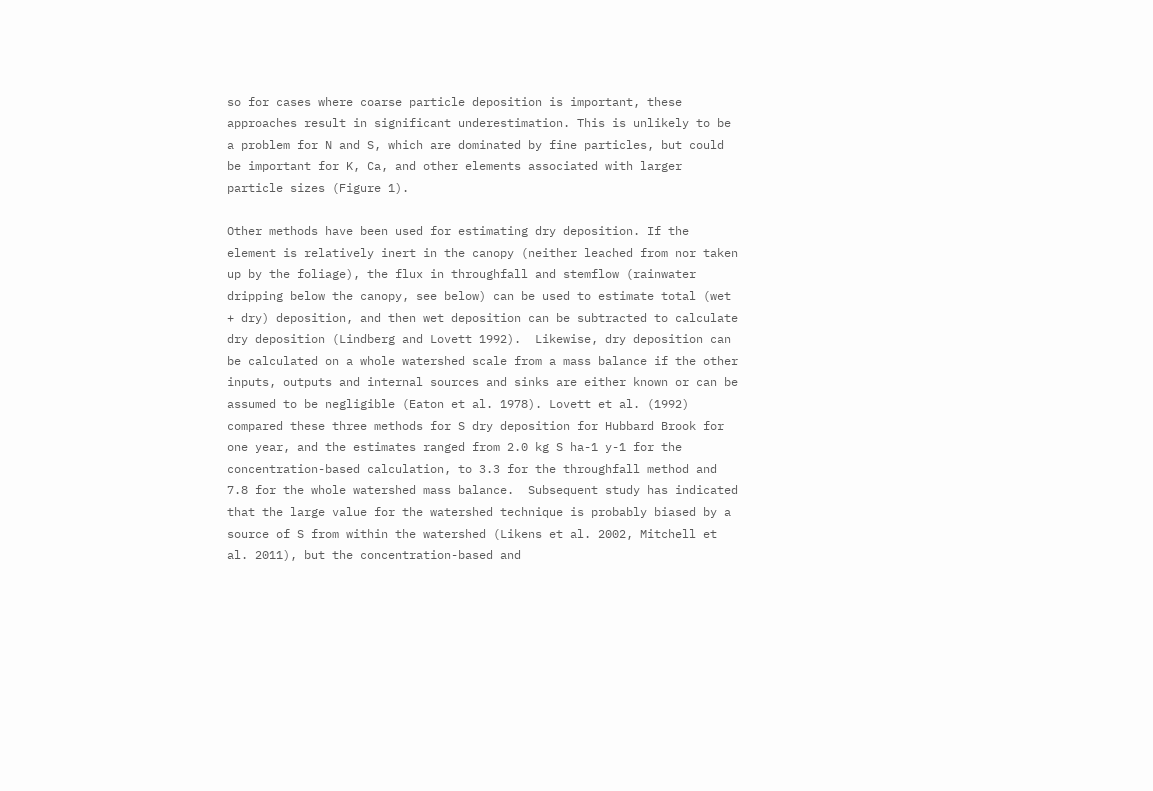so for cases where coarse particle deposition is important, these approaches result in significant underestimation. This is unlikely to be a problem for N and S, which are dominated by fine particles, but could be important for K, Ca, and other elements associated with larger particle sizes (Figure 1).

Other methods have been used for estimating dry deposition. If the element is relatively inert in the canopy (neither leached from nor taken up by the foliage), the flux in throughfall and stemflow (rainwater dripping below the canopy, see below) can be used to estimate total (wet + dry) deposition, and then wet deposition can be subtracted to calculate dry deposition (Lindberg and Lovett 1992).  Likewise, dry deposition can be calculated on a whole watershed scale from a mass balance if the other inputs, outputs and internal sources and sinks are either known or can be assumed to be negligible (Eaton et al. 1978). Lovett et al. (1992) compared these three methods for S dry deposition for Hubbard Brook for one year, and the estimates ranged from 2.0 kg S ha-1 y-1 for the concentration-based calculation, to 3.3 for the throughfall method and 7.8 for the whole watershed mass balance.  Subsequent study has indicated that the large value for the watershed technique is probably biased by a source of S from within the watershed (Likens et al. 2002, Mitchell et al. 2011), but the concentration-based and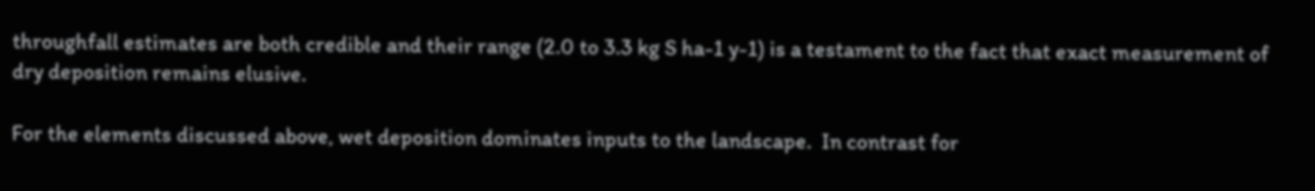throughfall estimates are both credible and their range (2.0 to 3.3 kg S ha-1 y-1) is a testament to the fact that exact measurement of dry deposition remains elusive.

For the elements discussed above, wet deposition dominates inputs to the landscape.  In contrast for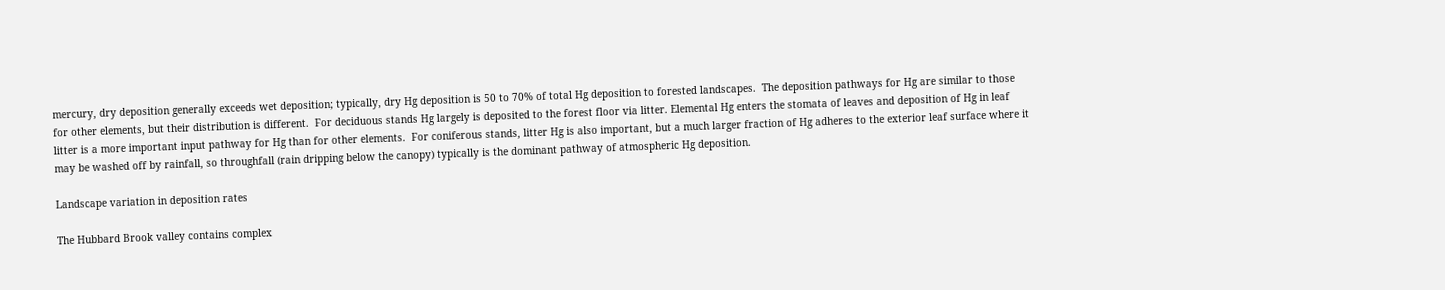mercury, dry deposition generally exceeds wet deposition; typically, dry Hg deposition is 50 to 70% of total Hg deposition to forested landscapes.  The deposition pathways for Hg are similar to those for other elements, but their distribution is different.  For deciduous stands Hg largely is deposited to the forest floor via litter. Elemental Hg enters the stomata of leaves and deposition of Hg in leaf litter is a more important input pathway for Hg than for other elements.  For coniferous stands, litter Hg is also important, but a much larger fraction of Hg adheres to the exterior leaf surface where it may be washed off by rainfall, so throughfall (rain dripping below the canopy) typically is the dominant pathway of atmospheric Hg deposition.

Landscape variation in deposition rates

The Hubbard Brook valley contains complex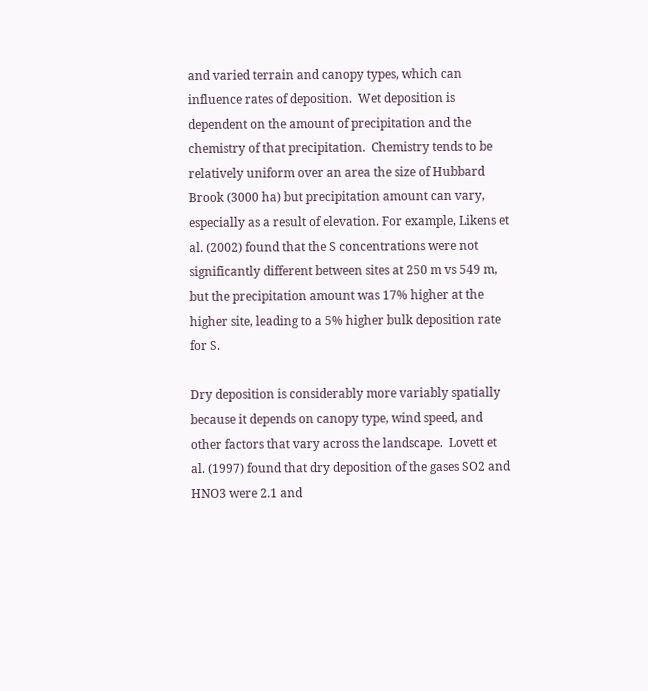and varied terrain and canopy types, which can influence rates of deposition.  Wet deposition is dependent on the amount of precipitation and the chemistry of that precipitation.  Chemistry tends to be relatively uniform over an area the size of Hubbard Brook (3000 ha) but precipitation amount can vary, especially as a result of elevation. For example, Likens et al. (2002) found that the S concentrations were not significantly different between sites at 250 m vs 549 m, but the precipitation amount was 17% higher at the higher site, leading to a 5% higher bulk deposition rate for S.

Dry deposition is considerably more variably spatially because it depends on canopy type, wind speed, and other factors that vary across the landscape.  Lovett et al. (1997) found that dry deposition of the gases SO2 and HNO3 were 2.1 and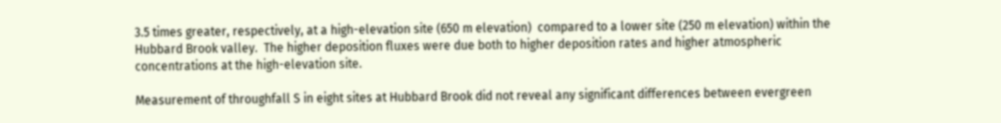3.5 times greater, respectively, at a high-elevation site (650 m elevation)  compared to a lower site (250 m elevation) within the Hubbard Brook valley.  The higher deposition fluxes were due both to higher deposition rates and higher atmospheric concentrations at the high-elevation site.

Measurement of throughfall S in eight sites at Hubbard Brook did not reveal any significant differences between evergreen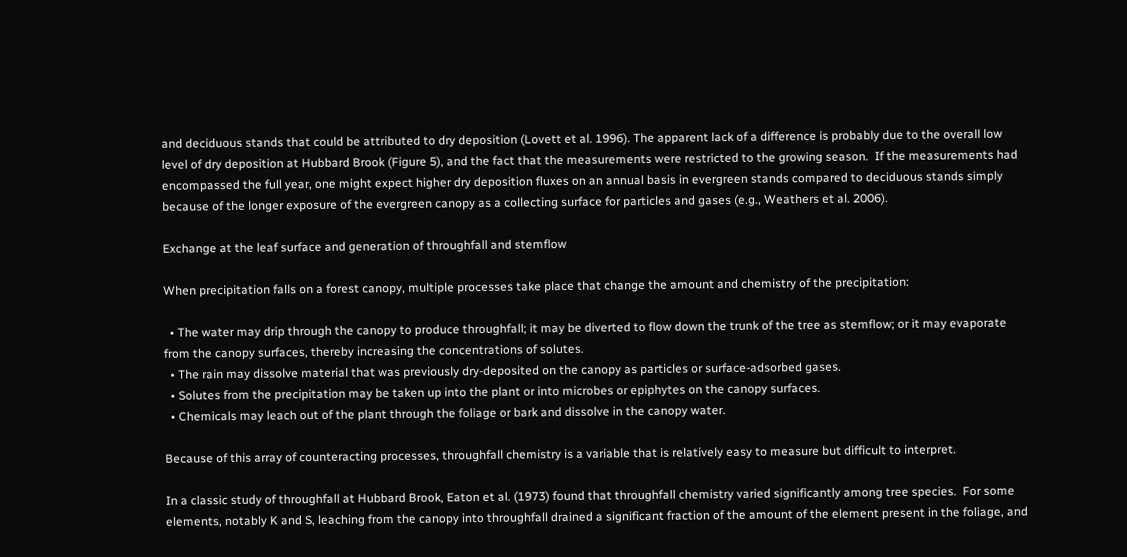and deciduous stands that could be attributed to dry deposition (Lovett et al. 1996). The apparent lack of a difference is probably due to the overall low level of dry deposition at Hubbard Brook (Figure 5), and the fact that the measurements were restricted to the growing season.  If the measurements had encompassed the full year, one might expect higher dry deposition fluxes on an annual basis in evergreen stands compared to deciduous stands simply because of the longer exposure of the evergreen canopy as a collecting surface for particles and gases (e.g., Weathers et al. 2006).

Exchange at the leaf surface and generation of throughfall and stemflow

When precipitation falls on a forest canopy, multiple processes take place that change the amount and chemistry of the precipitation:

  • The water may drip through the canopy to produce throughfall; it may be diverted to flow down the trunk of the tree as stemflow; or it may evaporate from the canopy surfaces, thereby increasing the concentrations of solutes.
  • The rain may dissolve material that was previously dry-deposited on the canopy as particles or surface-adsorbed gases.
  • Solutes from the precipitation may be taken up into the plant or into microbes or epiphytes on the canopy surfaces.
  • Chemicals may leach out of the plant through the foliage or bark and dissolve in the canopy water.

Because of this array of counteracting processes, throughfall chemistry is a variable that is relatively easy to measure but difficult to interpret.

In a classic study of throughfall at Hubbard Brook, Eaton et al. (1973) found that throughfall chemistry varied significantly among tree species.  For some elements, notably K and S, leaching from the canopy into throughfall drained a significant fraction of the amount of the element present in the foliage, and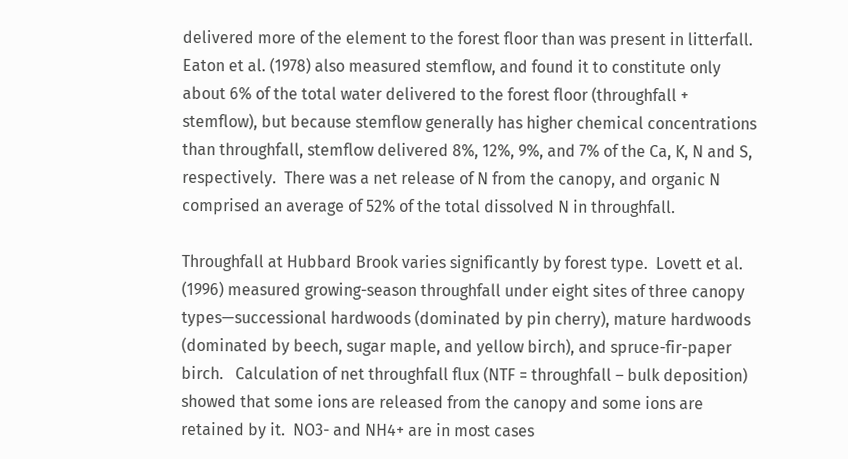delivered more of the element to the forest floor than was present in litterfall.  Eaton et al. (1978) also measured stemflow, and found it to constitute only about 6% of the total water delivered to the forest floor (throughfall + stemflow), but because stemflow generally has higher chemical concentrations than throughfall, stemflow delivered 8%, 12%, 9%, and 7% of the Ca, K, N and S, respectively.  There was a net release of N from the canopy, and organic N comprised an average of 52% of the total dissolved N in throughfall.

Throughfall at Hubbard Brook varies significantly by forest type.  Lovett et al. (1996) measured growing-season throughfall under eight sites of three canopy types—successional hardwoods (dominated by pin cherry), mature hardwoods (dominated by beech, sugar maple, and yellow birch), and spruce-fir-paper birch.   Calculation of net throughfall flux (NTF = throughfall – bulk deposition) showed that some ions are released from the canopy and some ions are retained by it.  NO3- and NH4+ are in most cases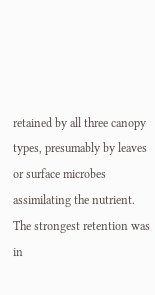retained by all three canopy types, presumably by leaves or surface microbes assimilating the nutrient.  The strongest retention was in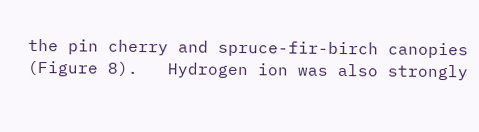the pin cherry and spruce-fir-birch canopies (Figure 8).   Hydrogen ion was also strongly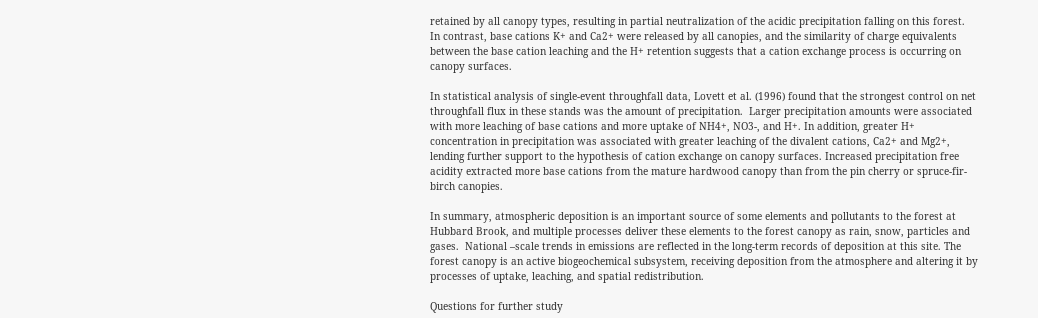retained by all canopy types, resulting in partial neutralization of the acidic precipitation falling on this forest.  In contrast, base cations K+ and Ca2+ were released by all canopies, and the similarity of charge equivalents between the base cation leaching and the H+ retention suggests that a cation exchange process is occurring on canopy surfaces.

In statistical analysis of single-event throughfall data, Lovett et al. (1996) found that the strongest control on net throughfall flux in these stands was the amount of precipitation.  Larger precipitation amounts were associated with more leaching of base cations and more uptake of NH4+, NO3-, and H+. In addition, greater H+ concentration in precipitation was associated with greater leaching of the divalent cations, Ca2+ and Mg2+, lending further support to the hypothesis of cation exchange on canopy surfaces. Increased precipitation free acidity extracted more base cations from the mature hardwood canopy than from the pin cherry or spruce-fir-birch canopies.

In summary, atmospheric deposition is an important source of some elements and pollutants to the forest at Hubbard Brook, and multiple processes deliver these elements to the forest canopy as rain, snow, particles and gases.  National –scale trends in emissions are reflected in the long-term records of deposition at this site. The forest canopy is an active biogeochemical subsystem, receiving deposition from the atmosphere and altering it by processes of uptake, leaching, and spatial redistribution.

Questions for further study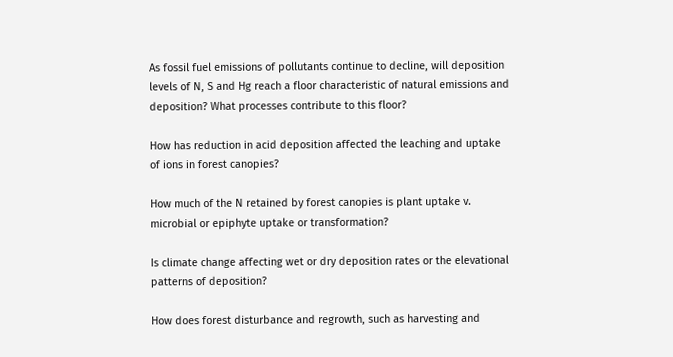As fossil fuel emissions of pollutants continue to decline, will deposition levels of N, S and Hg reach a floor characteristic of natural emissions and deposition? What processes contribute to this floor?

How has reduction in acid deposition affected the leaching and uptake of ions in forest canopies?

How much of the N retained by forest canopies is plant uptake v. microbial or epiphyte uptake or transformation?

Is climate change affecting wet or dry deposition rates or the elevational patterns of deposition?

How does forest disturbance and regrowth, such as harvesting and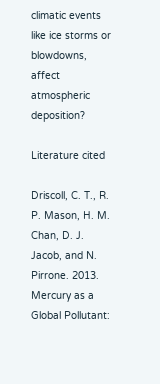climatic events like ice storms or blowdowns, affect atmospheric deposition?

Literature cited

Driscoll, C. T., R. P. Mason, H. M. Chan, D. J. Jacob, and N. Pirrone. 2013. Mercury as a Global Pollutant: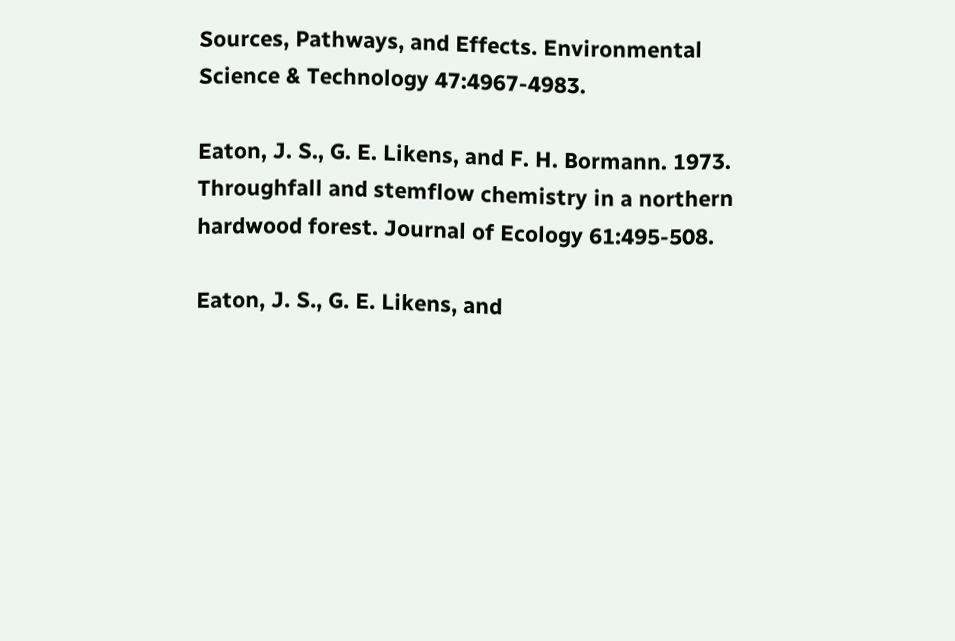Sources, Pathways, and Effects. Environmental Science & Technology 47:4967-4983.

Eaton, J. S., G. E. Likens, and F. H. Bormann. 1973. Throughfall and stemflow chemistry in a northern hardwood forest. Journal of Ecology 61:495-508.

Eaton, J. S., G. E. Likens, and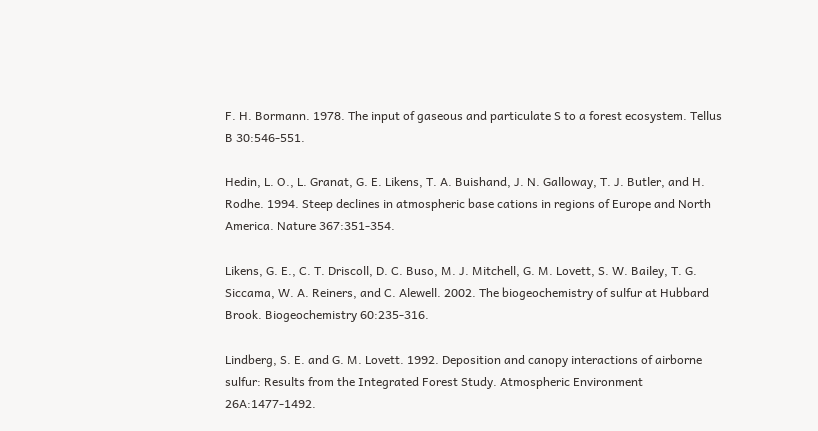F. H. Bormann. 1978. The input of gaseous and particulate S to a forest ecosystem. Tellus B 30:546-551.

Hedin, L. O., L. Granat, G. E. Likens, T. A. Buishand, J. N. Galloway, T. J. Butler, and H. Rodhe. 1994. Steep declines in atmospheric base cations in regions of Europe and North America. Nature 367:351-354.

Likens, G. E., C. T. Driscoll, D. C. Buso, M. J. Mitchell, G. M. Lovett, S. W. Bailey, T. G. Siccama, W. A. Reiners, and C. Alewell. 2002. The biogeochemistry of sulfur at Hubbard Brook. Biogeochemistry 60:235-316.

Lindberg, S. E. and G. M. Lovett. 1992. Deposition and canopy interactions of airborne sulfur: Results from the Integrated Forest Study. Atmospheric Environment 26A:1477-1492.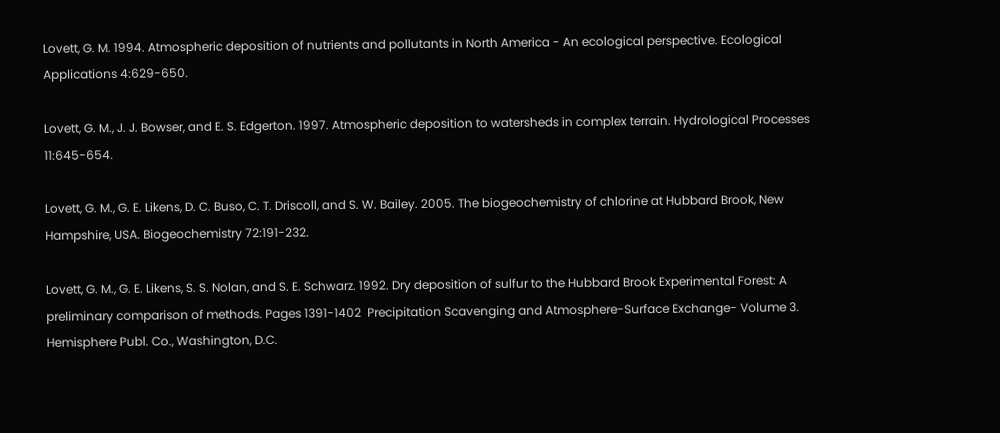Lovett, G. M. 1994. Atmospheric deposition of nutrients and pollutants in North America - An ecological perspective. Ecological Applications 4:629-650.

Lovett, G. M., J. J. Bowser, and E. S. Edgerton. 1997. Atmospheric deposition to watersheds in complex terrain. Hydrological Processes 11:645-654.

Lovett, G. M., G. E. Likens, D. C. Buso, C. T. Driscoll, and S. W. Bailey. 2005. The biogeochemistry of chlorine at Hubbard Brook, New Hampshire, USA. Biogeochemistry 72:191-232.

Lovett, G. M., G. E. Likens, S. S. Nolan, and S. E. Schwarz. 1992. Dry deposition of sulfur to the Hubbard Brook Experimental Forest: A preliminary comparison of methods. Pages 1391-1402  Precipitation Scavenging and Atmosphere-Surface Exchange- Volume 3. Hemisphere Publ. Co., Washington, D.C.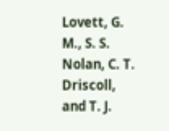Lovett, G. M., S. S. Nolan, C. T. Driscoll, and T. J.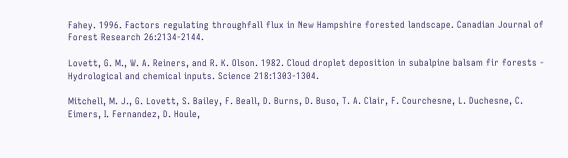Fahey. 1996. Factors regulating throughfall flux in New Hampshire forested landscape. Canadian Journal of Forest Research 26:2134-2144.

Lovett, G. M., W. A. Reiners, and R. K. Olson. 1982. Cloud droplet deposition in subalpine balsam fir forests - Hydrological and chemical inputs. Science 218:1303-1304.

Mitchell, M. J., G. Lovett, S. Bailey, F. Beall, D. Burns, D. Buso, T. A. Clair, F. Courchesne, L. Duchesne, C. Eimers, I. Fernandez, D. Houle,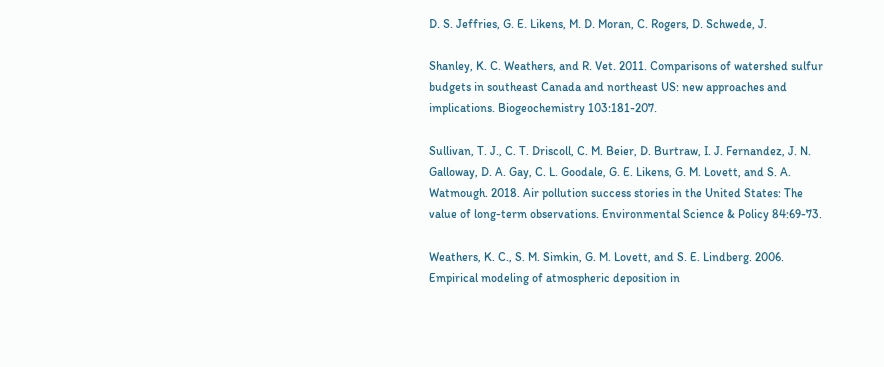D. S. Jeffries, G. E. Likens, M. D. Moran, C. Rogers, D. Schwede, J.

Shanley, K. C. Weathers, and R. Vet. 2011. Comparisons of watershed sulfur budgets in southeast Canada and northeast US: new approaches and implications. Biogeochemistry 103:181-207.

Sullivan, T. J., C. T. Driscoll, C. M. Beier, D. Burtraw, I. J. Fernandez, J. N. Galloway, D. A. Gay, C. L. Goodale, G. E. Likens, G. M. Lovett, and S. A. Watmough. 2018. Air pollution success stories in the United States: The value of long-term observations. Environmental Science & Policy 84:69-73.

Weathers, K. C., S. M. Simkin, G. M. Lovett, and S. E. Lindberg. 2006. Empirical modeling of atmospheric deposition in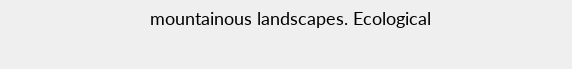mountainous landscapes. Ecological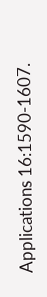Applications 16:1590-1607.